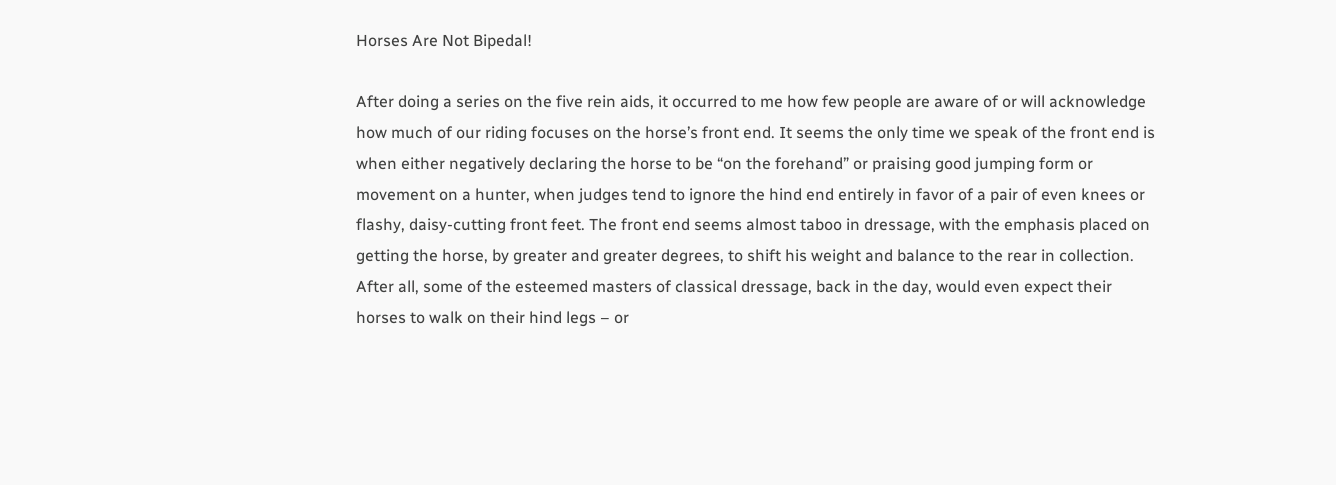Horses Are Not Bipedal!

After doing a series on the five rein aids, it occurred to me how few people are aware of or will acknowledge how much of our riding focuses on the horse’s front end. It seems the only time we speak of the front end is when either negatively declaring the horse to be “on the forehand” or praising good jumping form or movement on a hunter, when judges tend to ignore the hind end entirely in favor of a pair of even knees or flashy, daisy-cutting front feet. The front end seems almost taboo in dressage, with the emphasis placed on getting the horse, by greater and greater degrees, to shift his weight and balance to the rear in collection. After all, some of the esteemed masters of classical dressage, back in the day, would even expect their horses to walk on their hind legs – or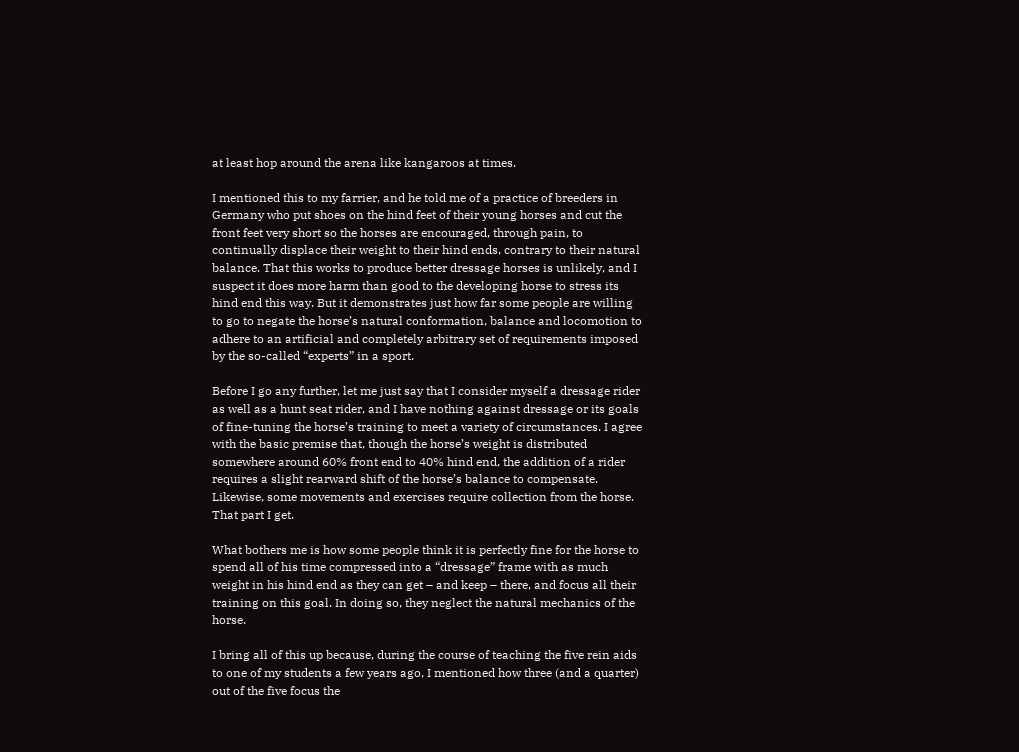at least hop around the arena like kangaroos at times.

I mentioned this to my farrier, and he told me of a practice of breeders in Germany who put shoes on the hind feet of their young horses and cut the front feet very short so the horses are encouraged, through pain, to continually displace their weight to their hind ends, contrary to their natural balance. That this works to produce better dressage horses is unlikely, and I suspect it does more harm than good to the developing horse to stress its hind end this way. But it demonstrates just how far some people are willing to go to negate the horse’s natural conformation, balance and locomotion to adhere to an artificial and completely arbitrary set of requirements imposed by the so-called “experts” in a sport.

Before I go any further, let me just say that I consider myself a dressage rider as well as a hunt seat rider, and I have nothing against dressage or its goals of fine-tuning the horse’s training to meet a variety of circumstances. I agree with the basic premise that, though the horse’s weight is distributed somewhere around 60% front end to 40% hind end, the addition of a rider requires a slight rearward shift of the horse’s balance to compensate. Likewise, some movements and exercises require collection from the horse. That part I get.

What bothers me is how some people think it is perfectly fine for the horse to spend all of his time compressed into a “dressage” frame with as much weight in his hind end as they can get – and keep – there, and focus all their training on this goal. In doing so, they neglect the natural mechanics of the horse.

I bring all of this up because, during the course of teaching the five rein aids to one of my students a few years ago, I mentioned how three (and a quarter) out of the five focus the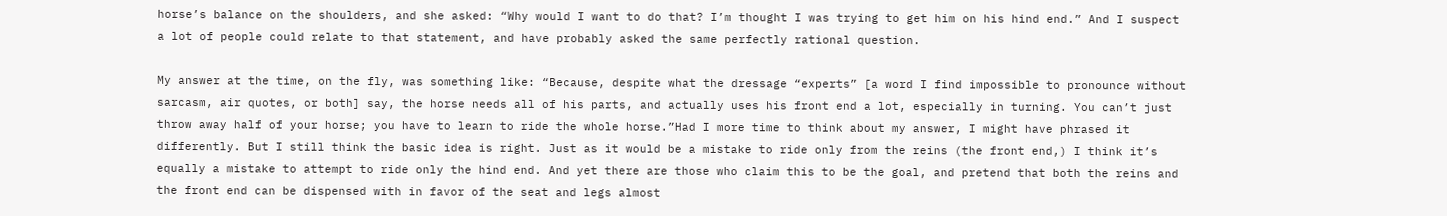horse’s balance on the shoulders, and she asked: “Why would I want to do that? I’m thought I was trying to get him on his hind end.” And I suspect a lot of people could relate to that statement, and have probably asked the same perfectly rational question.

My answer at the time, on the fly, was something like: “Because, despite what the dressage “experts” [a word I find impossible to pronounce without sarcasm, air quotes, or both] say, the horse needs all of his parts, and actually uses his front end a lot, especially in turning. You can’t just throw away half of your horse; you have to learn to ride the whole horse.”Had I more time to think about my answer, I might have phrased it differently. But I still think the basic idea is right. Just as it would be a mistake to ride only from the reins (the front end,) I think it’s equally a mistake to attempt to ride only the hind end. And yet there are those who claim this to be the goal, and pretend that both the reins and the front end can be dispensed with in favor of the seat and legs almost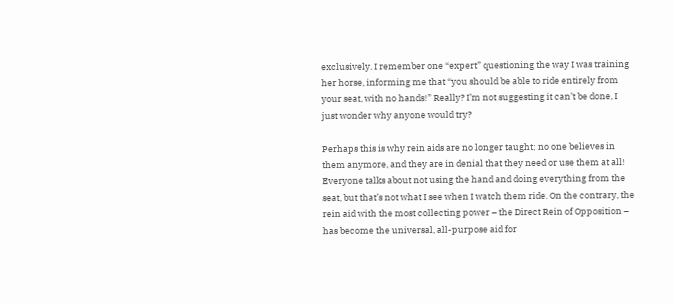exclusively. I remember one “expert” questioning the way I was training her horse, informing me that “you should be able to ride entirely from your seat, with no hands!” Really? I’m not suggesting it can’t be done, I just wonder why anyone would try?

Perhaps this is why rein aids are no longer taught; no one believes in them anymore, and they are in denial that they need or use them at all! Everyone talks about not using the hand and doing everything from the seat, but that’s not what I see when I watch them ride. On the contrary, the rein aid with the most collecting power – the Direct Rein of Opposition – has become the universal, all-purpose aid for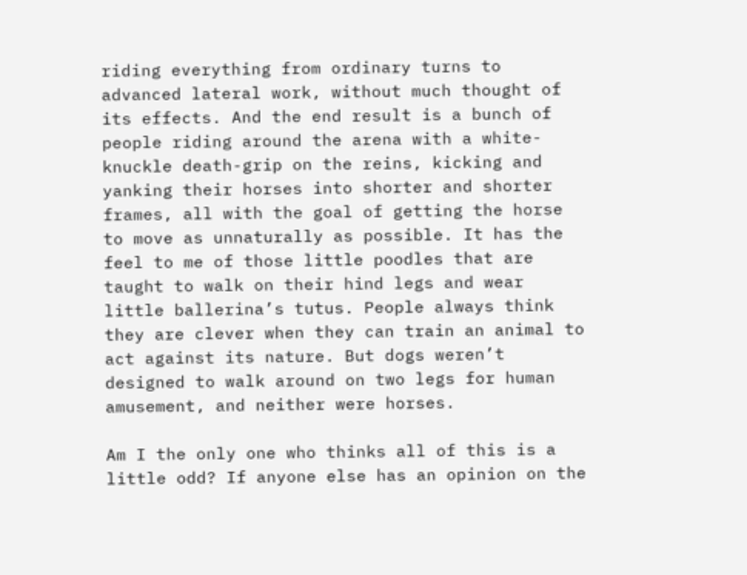riding everything from ordinary turns to advanced lateral work, without much thought of its effects. And the end result is a bunch of people riding around the arena with a white-knuckle death-grip on the reins, kicking and yanking their horses into shorter and shorter frames, all with the goal of getting the horse to move as unnaturally as possible. It has the feel to me of those little poodles that are taught to walk on their hind legs and wear little ballerina’s tutus. People always think they are clever when they can train an animal to act against its nature. But dogs weren’t designed to walk around on two legs for human amusement, and neither were horses.

Am I the only one who thinks all of this is a little odd? If anyone else has an opinion on the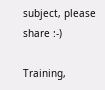subject, please share :-)

Training,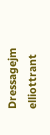Dressagejm elliottrant